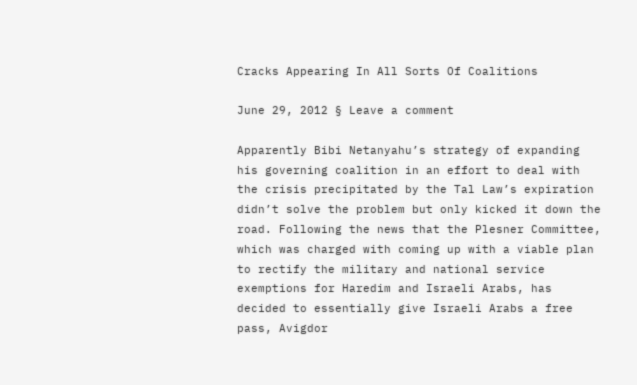Cracks Appearing In All Sorts Of Coalitions

June 29, 2012 § Leave a comment

Apparently Bibi Netanyahu’s strategy of expanding his governing coalition in an effort to deal with the crisis precipitated by the Tal Law’s expiration didn’t solve the problem but only kicked it down the road. Following the news that the Plesner Committee, which was charged with coming up with a viable plan to rectify the military and national service exemptions for Haredim and Israeli Arabs, has decided to essentially give Israeli Arabs a free pass, Avigdor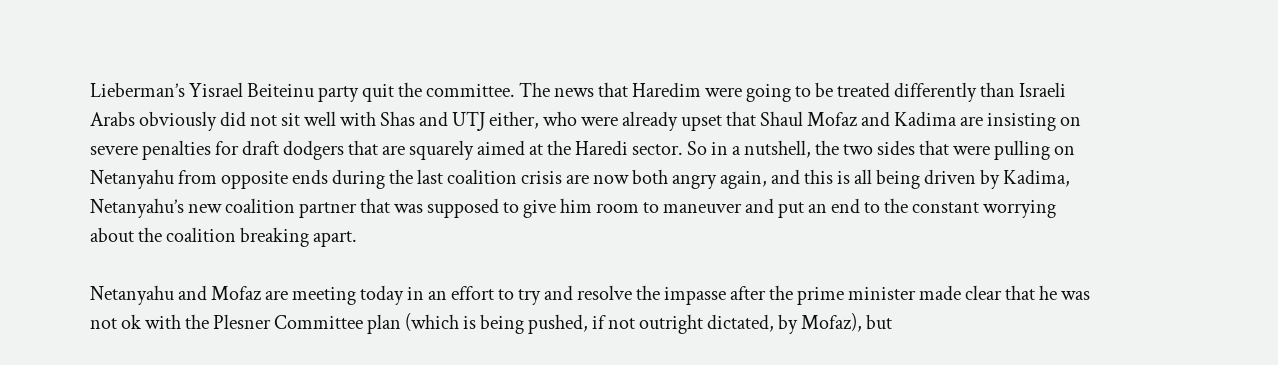Lieberman’s Yisrael Beiteinu party quit the committee. The news that Haredim were going to be treated differently than Israeli Arabs obviously did not sit well with Shas and UTJ either, who were already upset that Shaul Mofaz and Kadima are insisting on severe penalties for draft dodgers that are squarely aimed at the Haredi sector. So in a nutshell, the two sides that were pulling on Netanyahu from opposite ends during the last coalition crisis are now both angry again, and this is all being driven by Kadima, Netanyahu’s new coalition partner that was supposed to give him room to maneuver and put an end to the constant worrying about the coalition breaking apart.

Netanyahu and Mofaz are meeting today in an effort to try and resolve the impasse after the prime minister made clear that he was not ok with the Plesner Committee plan (which is being pushed, if not outright dictated, by Mofaz), but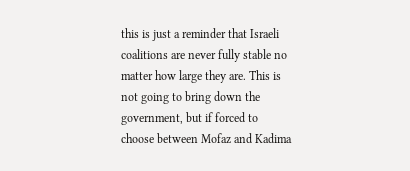this is just a reminder that Israeli coalitions are never fully stable no matter how large they are. This is not going to bring down the government, but if forced to choose between Mofaz and Kadima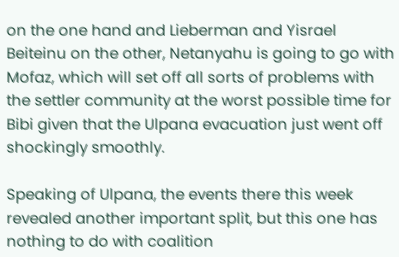on the one hand and Lieberman and Yisrael Beiteinu on the other, Netanyahu is going to go with Mofaz, which will set off all sorts of problems with the settler community at the worst possible time for Bibi given that the Ulpana evacuation just went off shockingly smoothly.

Speaking of Ulpana, the events there this week revealed another important split, but this one has nothing to do with coalition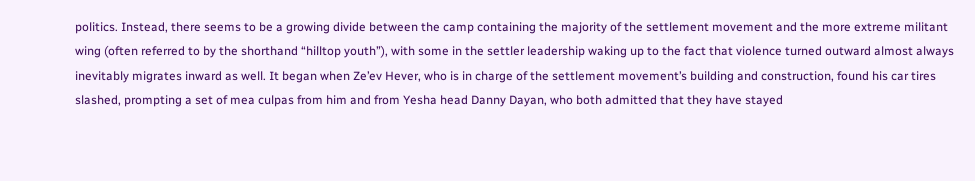politics. Instead, there seems to be a growing divide between the camp containing the majority of the settlement movement and the more extreme militant wing (often referred to by the shorthand “hilltop youth”), with some in the settler leadership waking up to the fact that violence turned outward almost always inevitably migrates inward as well. It began when Ze’ev Hever, who is in charge of the settlement movement’s building and construction, found his car tires slashed, prompting a set of mea culpas from him and from Yesha head Danny Dayan, who both admitted that they have stayed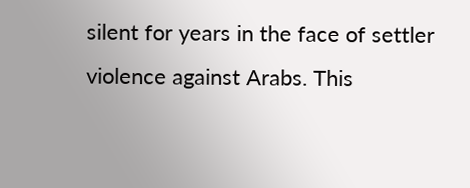silent for years in the face of settler violence against Arabs. This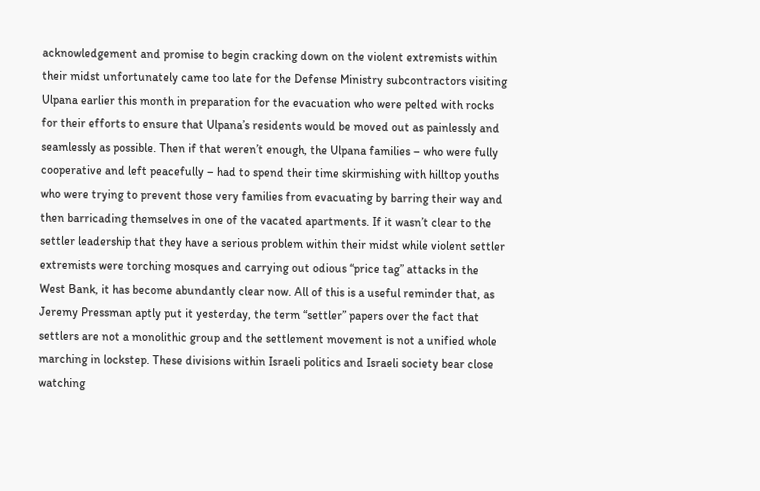acknowledgement and promise to begin cracking down on the violent extremists within their midst unfortunately came too late for the Defense Ministry subcontractors visiting Ulpana earlier this month in preparation for the evacuation who were pelted with rocks for their efforts to ensure that Ulpana’s residents would be moved out as painlessly and seamlessly as possible. Then if that weren’t enough, the Ulpana families – who were fully cooperative and left peacefully – had to spend their time skirmishing with hilltop youths who were trying to prevent those very families from evacuating by barring their way and then barricading themselves in one of the vacated apartments. If it wasn’t clear to the settler leadership that they have a serious problem within their midst while violent settler extremists were torching mosques and carrying out odious “price tag” attacks in the West Bank, it has become abundantly clear now. All of this is a useful reminder that, as Jeremy Pressman aptly put it yesterday, the term “settler” papers over the fact that settlers are not a monolithic group and the settlement movement is not a unified whole marching in lockstep. These divisions within Israeli politics and Israeli society bear close watching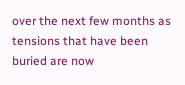over the next few months as tensions that have been buried are now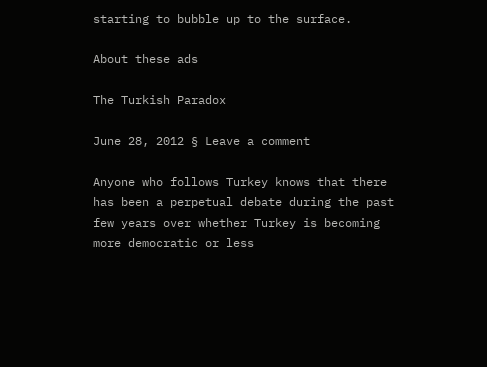starting to bubble up to the surface.

About these ads

The Turkish Paradox

June 28, 2012 § Leave a comment

Anyone who follows Turkey knows that there has been a perpetual debate during the past few years over whether Turkey is becoming more democratic or less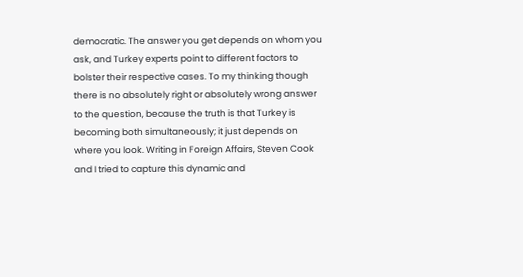democratic. The answer you get depends on whom you ask, and Turkey experts point to different factors to bolster their respective cases. To my thinking though there is no absolutely right or absolutely wrong answer to the question, because the truth is that Turkey is becoming both simultaneously; it just depends on where you look. Writing in Foreign Affairs, Steven Cook and I tried to capture this dynamic and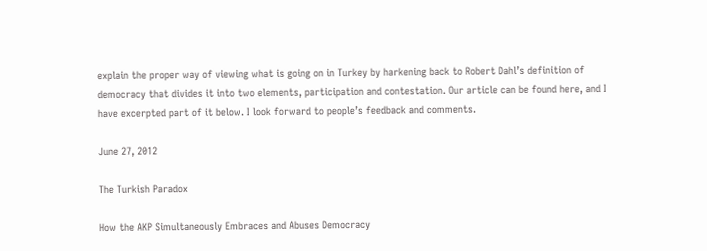explain the proper way of viewing what is going on in Turkey by harkening back to Robert Dahl’s definition of democracy that divides it into two elements, participation and contestation. Our article can be found here, and I have excerpted part of it below. I look forward to people’s feedback and comments.

June 27, 2012

The Turkish Paradox

How the AKP Simultaneously Embraces and Abuses Democracy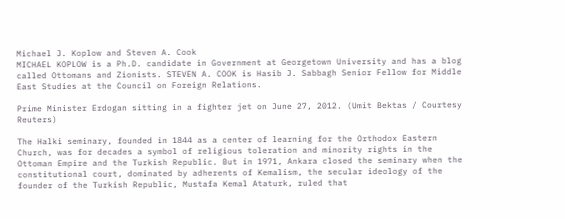Michael J. Koplow and Steven A. Cook
MICHAEL KOPLOW is a Ph.D. candidate in Government at Georgetown University and has a blog called Ottomans and Zionists. STEVEN A. COOK is Hasib J. Sabbagh Senior Fellow for Middle East Studies at the Council on Foreign Relations.

Prime Minister Erdogan sitting in a fighter jet on June 27, 2012. (Umit Bektas / Courtesy Reuters)

The Halki seminary, founded in 1844 as a center of learning for the Orthodox Eastern Church, was for decades a symbol of religious toleration and minority rights in the Ottoman Empire and the Turkish Republic. But in 1971, Ankara closed the seminary when the constitutional court, dominated by adherents of Kemalism, the secular ideology of the founder of the Turkish Republic, Mustafa Kemal Ataturk, ruled that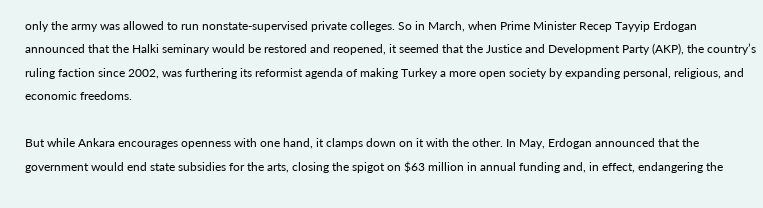only the army was allowed to run nonstate-supervised private colleges. So in March, when Prime Minister Recep Tayyip Erdogan announced that the Halki seminary would be restored and reopened, it seemed that the Justice and Development Party (AKP), the country’s ruling faction since 2002, was furthering its reformist agenda of making Turkey a more open society by expanding personal, religious, and economic freedoms.

But while Ankara encourages openness with one hand, it clamps down on it with the other. In May, Erdogan announced that the government would end state subsidies for the arts, closing the spigot on $63 million in annual funding and, in effect, endangering the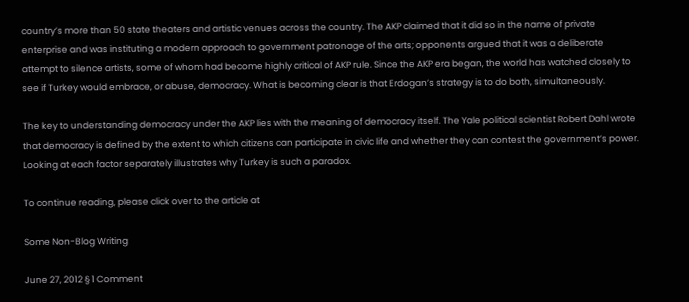country’s more than 50 state theaters and artistic venues across the country. The AKP claimed that it did so in the name of private enterprise and was instituting a modern approach to government patronage of the arts; opponents argued that it was a deliberate attempt to silence artists, some of whom had become highly critical of AKP rule. Since the AKP era began, the world has watched closely to see if Turkey would embrace, or abuse, democracy. What is becoming clear is that Erdogan’s strategy is to do both, simultaneously.

The key to understanding democracy under the AKP lies with the meaning of democracy itself. The Yale political scientist Robert Dahl wrote that democracy is defined by the extent to which citizens can participate in civic life and whether they can contest the government’s power. Looking at each factor separately illustrates why Turkey is such a paradox.

To continue reading, please click over to the article at

Some Non-Blog Writing

June 27, 2012 § 1 Comment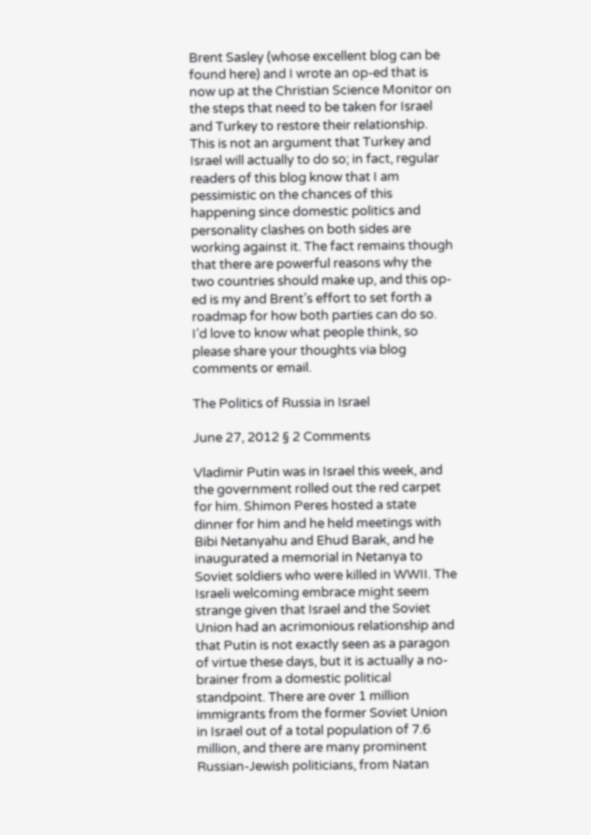Brent Sasley (whose excellent blog can be found here) and I wrote an op-ed that is now up at the Christian Science Monitor on the steps that need to be taken for Israel and Turkey to restore their relationship. This is not an argument that Turkey and Israel will actually to do so; in fact, regular readers of this blog know that I am pessimistic on the chances of this happening since domestic politics and personality clashes on both sides are working against it. The fact remains though that there are powerful reasons why the two countries should make up, and this op-ed is my and Brent’s effort to set forth a roadmap for how both parties can do so. I’d love to know what people think, so please share your thoughts via blog comments or email.

The Politics of Russia in Israel

June 27, 2012 § 2 Comments

Vladimir Putin was in Israel this week, and the government rolled out the red carpet for him. Shimon Peres hosted a state dinner for him and he held meetings with Bibi Netanyahu and Ehud Barak, and he inaugurated a memorial in Netanya to Soviet soldiers who were killed in WWII. The Israeli welcoming embrace might seem strange given that Israel and the Soviet Union had an acrimonious relationship and that Putin is not exactly seen as a paragon of virtue these days, but it is actually a no-brainer from a domestic political standpoint. There are over 1 million immigrants from the former Soviet Union in Israel out of a total population of 7.6 million, and there are many prominent Russian-Jewish politicians, from Natan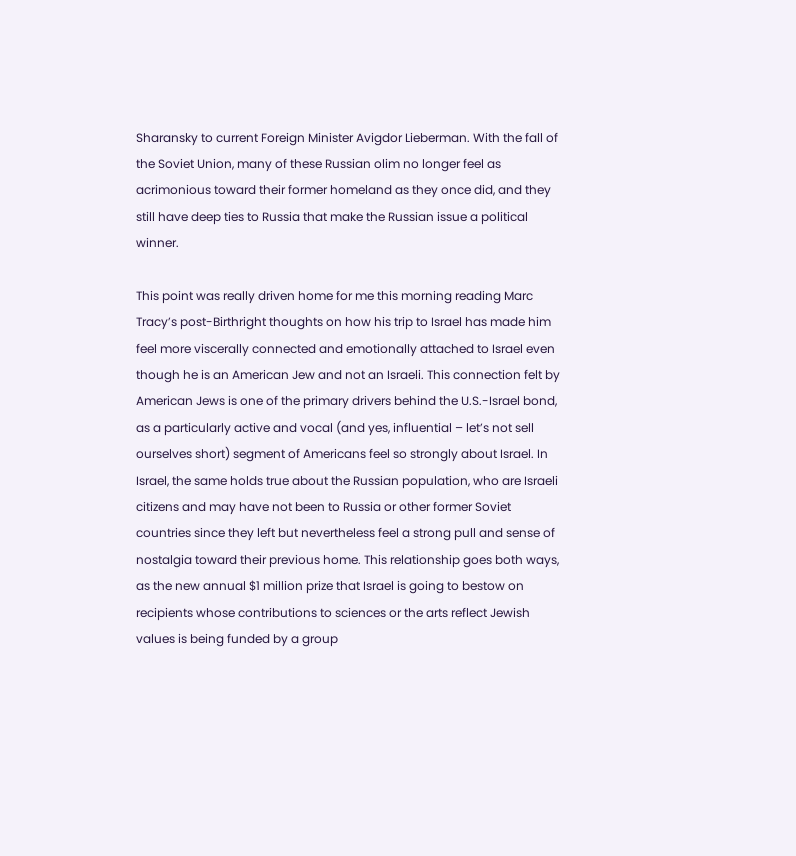Sharansky to current Foreign Minister Avigdor Lieberman. With the fall of the Soviet Union, many of these Russian olim no longer feel as acrimonious toward their former homeland as they once did, and they still have deep ties to Russia that make the Russian issue a political winner.

This point was really driven home for me this morning reading Marc Tracy’s post-Birthright thoughts on how his trip to Israel has made him feel more viscerally connected and emotionally attached to Israel even though he is an American Jew and not an Israeli. This connection felt by American Jews is one of the primary drivers behind the U.S.-Israel bond, as a particularly active and vocal (and yes, influential – let’s not sell ourselves short) segment of Americans feel so strongly about Israel. In Israel, the same holds true about the Russian population, who are Israeli citizens and may have not been to Russia or other former Soviet countries since they left but nevertheless feel a strong pull and sense of nostalgia toward their previous home. This relationship goes both ways, as the new annual $1 million prize that Israel is going to bestow on recipients whose contributions to sciences or the arts reflect Jewish values is being funded by a group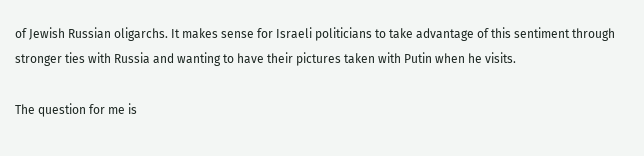of Jewish Russian oligarchs. It makes sense for Israeli politicians to take advantage of this sentiment through stronger ties with Russia and wanting to have their pictures taken with Putin when he visits.

The question for me is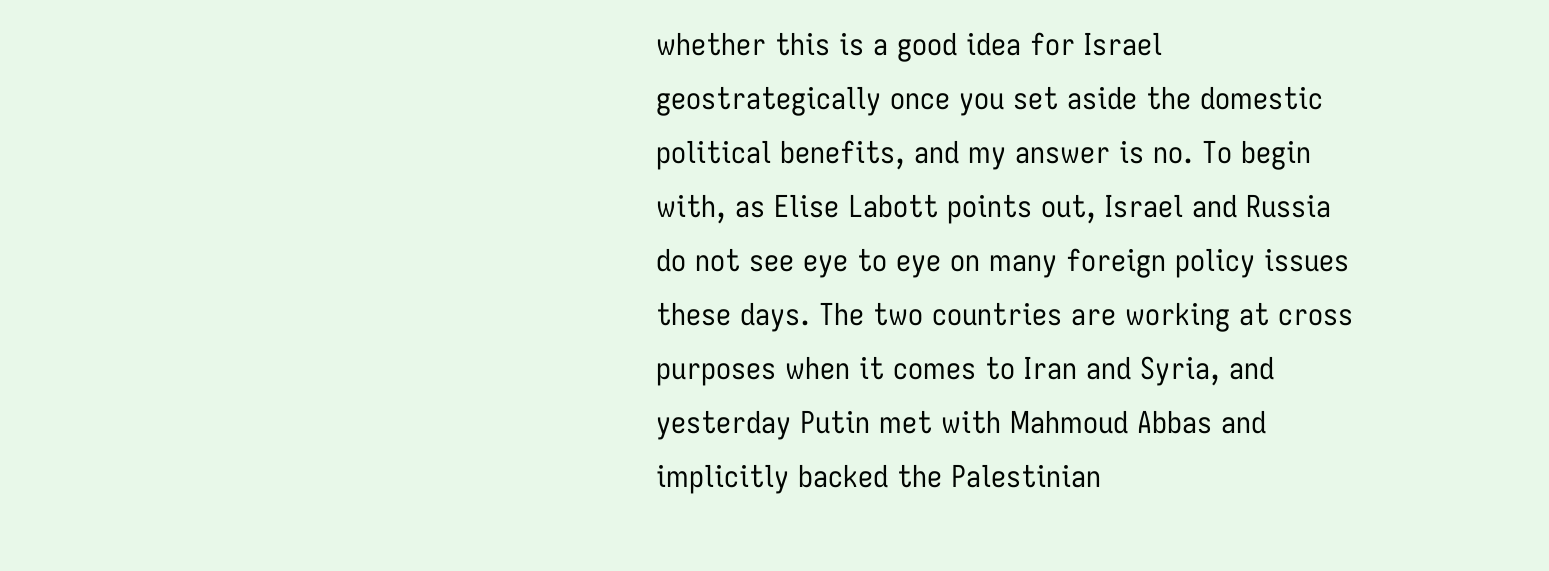whether this is a good idea for Israel geostrategically once you set aside the domestic political benefits, and my answer is no. To begin with, as Elise Labott points out, Israel and Russia do not see eye to eye on many foreign policy issues these days. The two countries are working at cross purposes when it comes to Iran and Syria, and yesterday Putin met with Mahmoud Abbas and implicitly backed the Palestinian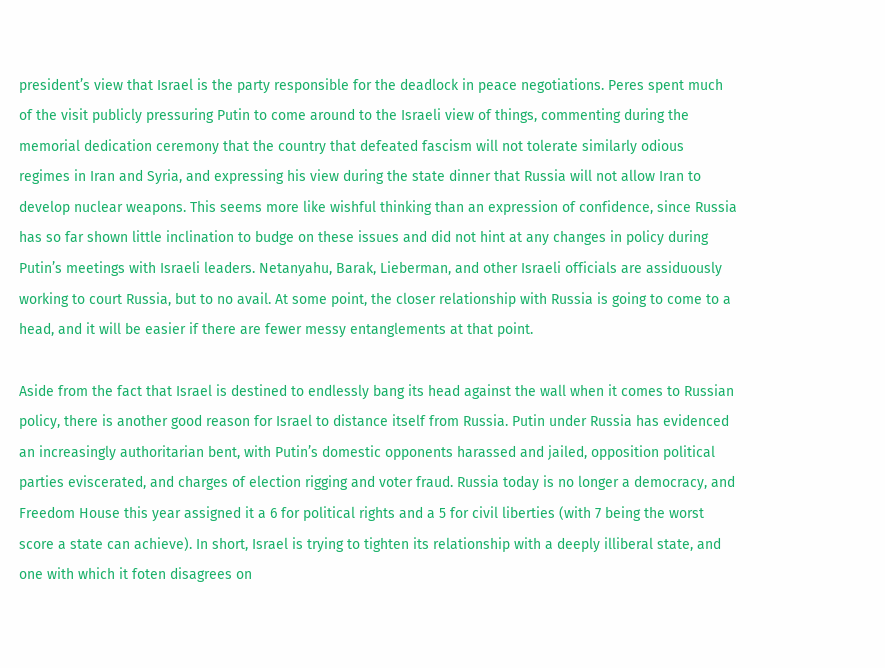president’s view that Israel is the party responsible for the deadlock in peace negotiations. Peres spent much of the visit publicly pressuring Putin to come around to the Israeli view of things, commenting during the memorial dedication ceremony that the country that defeated fascism will not tolerate similarly odious regimes in Iran and Syria, and expressing his view during the state dinner that Russia will not allow Iran to develop nuclear weapons. This seems more like wishful thinking than an expression of confidence, since Russia has so far shown little inclination to budge on these issues and did not hint at any changes in policy during Putin’s meetings with Israeli leaders. Netanyahu, Barak, Lieberman, and other Israeli officials are assiduously working to court Russia, but to no avail. At some point, the closer relationship with Russia is going to come to a head, and it will be easier if there are fewer messy entanglements at that point.

Aside from the fact that Israel is destined to endlessly bang its head against the wall when it comes to Russian policy, there is another good reason for Israel to distance itself from Russia. Putin under Russia has evidenced an increasingly authoritarian bent, with Putin’s domestic opponents harassed and jailed, opposition political parties eviscerated, and charges of election rigging and voter fraud. Russia today is no longer a democracy, and Freedom House this year assigned it a 6 for political rights and a 5 for civil liberties (with 7 being the worst score a state can achieve). In short, Israel is trying to tighten its relationship with a deeply illiberal state, and one with which it foten disagrees on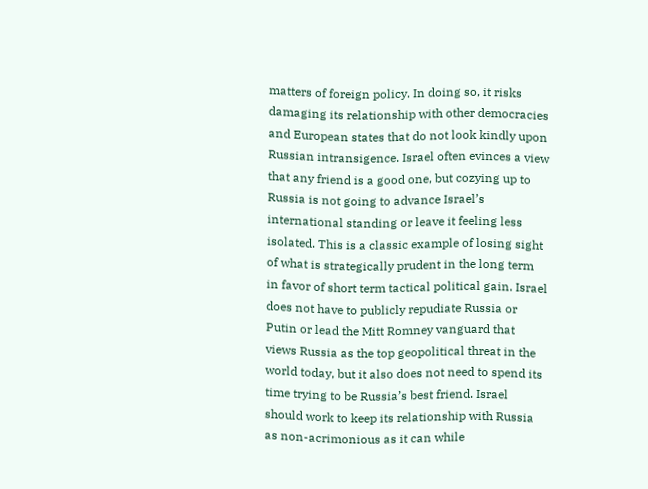matters of foreign policy. In doing so, it risks damaging its relationship with other democracies and European states that do not look kindly upon Russian intransigence. Israel often evinces a view that any friend is a good one, but cozying up to Russia is not going to advance Israel’s international standing or leave it feeling less isolated. This is a classic example of losing sight of what is strategically prudent in the long term in favor of short term tactical political gain. Israel does not have to publicly repudiate Russia or Putin or lead the Mitt Romney vanguard that views Russia as the top geopolitical threat in the world today, but it also does not need to spend its time trying to be Russia’s best friend. Israel should work to keep its relationship with Russia as non-acrimonious as it can while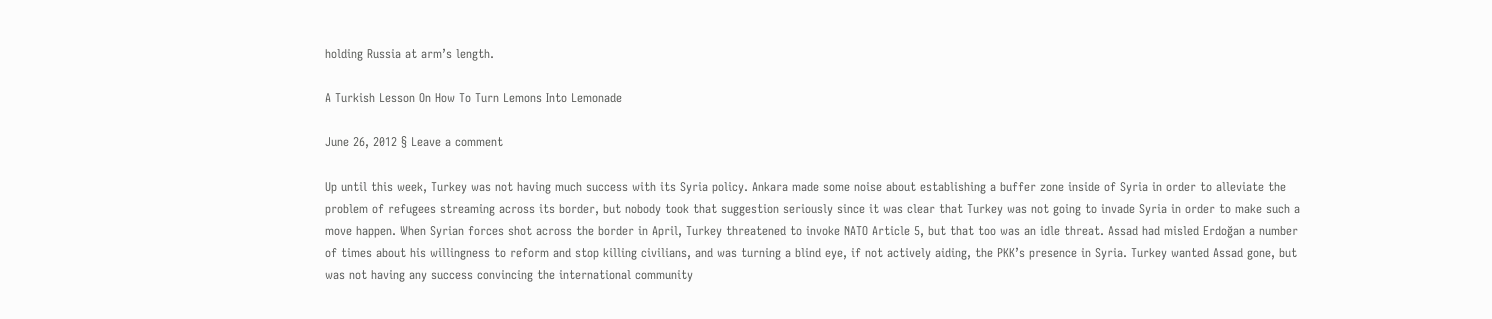holding Russia at arm’s length.

A Turkish Lesson On How To Turn Lemons Into Lemonade

June 26, 2012 § Leave a comment

Up until this week, Turkey was not having much success with its Syria policy. Ankara made some noise about establishing a buffer zone inside of Syria in order to alleviate the problem of refugees streaming across its border, but nobody took that suggestion seriously since it was clear that Turkey was not going to invade Syria in order to make such a move happen. When Syrian forces shot across the border in April, Turkey threatened to invoke NATO Article 5, but that too was an idle threat. Assad had misled Erdoğan a number of times about his willingness to reform and stop killing civilians, and was turning a blind eye, if not actively aiding, the PKK’s presence in Syria. Turkey wanted Assad gone, but was not having any success convincing the international community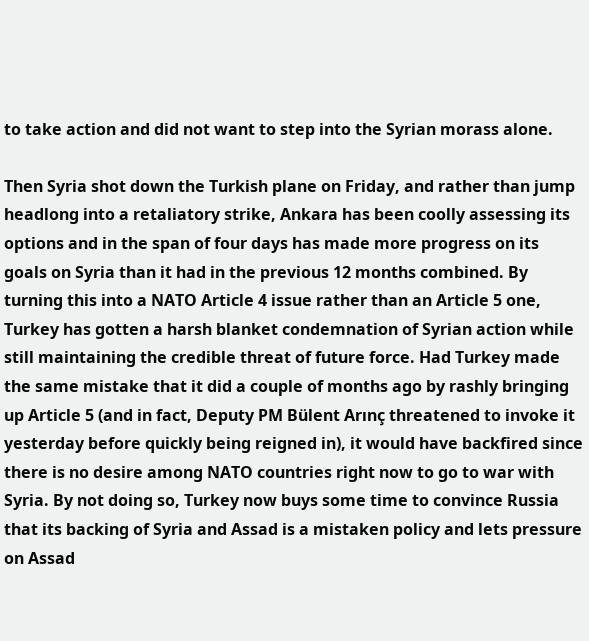to take action and did not want to step into the Syrian morass alone.

Then Syria shot down the Turkish plane on Friday, and rather than jump headlong into a retaliatory strike, Ankara has been coolly assessing its options and in the span of four days has made more progress on its goals on Syria than it had in the previous 12 months combined. By turning this into a NATO Article 4 issue rather than an Article 5 one, Turkey has gotten a harsh blanket condemnation of Syrian action while still maintaining the credible threat of future force. Had Turkey made the same mistake that it did a couple of months ago by rashly bringing up Article 5 (and in fact, Deputy PM Bülent Arınç threatened to invoke it yesterday before quickly being reigned in), it would have backfired since there is no desire among NATO countries right now to go to war with Syria. By not doing so, Turkey now buys some time to convince Russia that its backing of Syria and Assad is a mistaken policy and lets pressure on Assad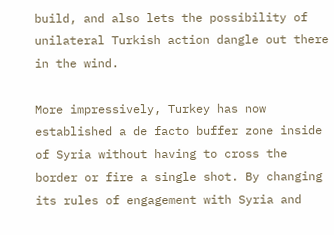build, and also lets the possibility of unilateral Turkish action dangle out there in the wind.

More impressively, Turkey has now established a de facto buffer zone inside of Syria without having to cross the border or fire a single shot. By changing its rules of engagement with Syria and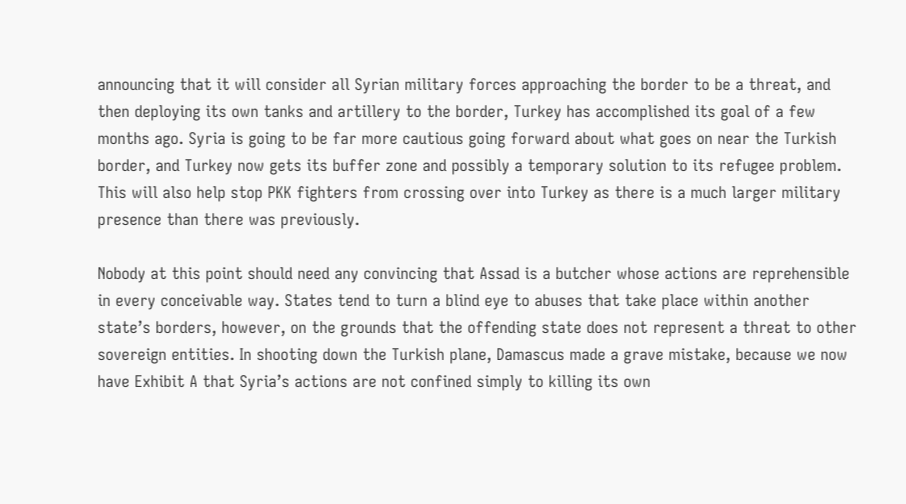announcing that it will consider all Syrian military forces approaching the border to be a threat, and then deploying its own tanks and artillery to the border, Turkey has accomplished its goal of a few months ago. Syria is going to be far more cautious going forward about what goes on near the Turkish border, and Turkey now gets its buffer zone and possibly a temporary solution to its refugee problem. This will also help stop PKK fighters from crossing over into Turkey as there is a much larger military presence than there was previously.

Nobody at this point should need any convincing that Assad is a butcher whose actions are reprehensible in every conceivable way. States tend to turn a blind eye to abuses that take place within another state’s borders, however, on the grounds that the offending state does not represent a threat to other sovereign entities. In shooting down the Turkish plane, Damascus made a grave mistake, because we now have Exhibit A that Syria’s actions are not confined simply to killing its own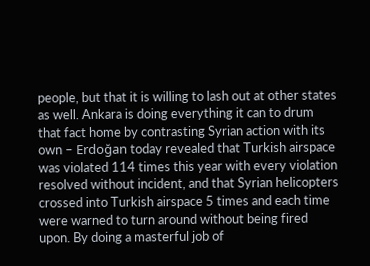people, but that it is willing to lash out at other states as well. Ankara is doing everything it can to drum that fact home by contrasting Syrian action with its own – Erdoğan today revealed that Turkish airspace was violated 114 times this year with every violation resolved without incident, and that Syrian helicopters crossed into Turkish airspace 5 times and each time were warned to turn around without being fired upon. By doing a masterful job of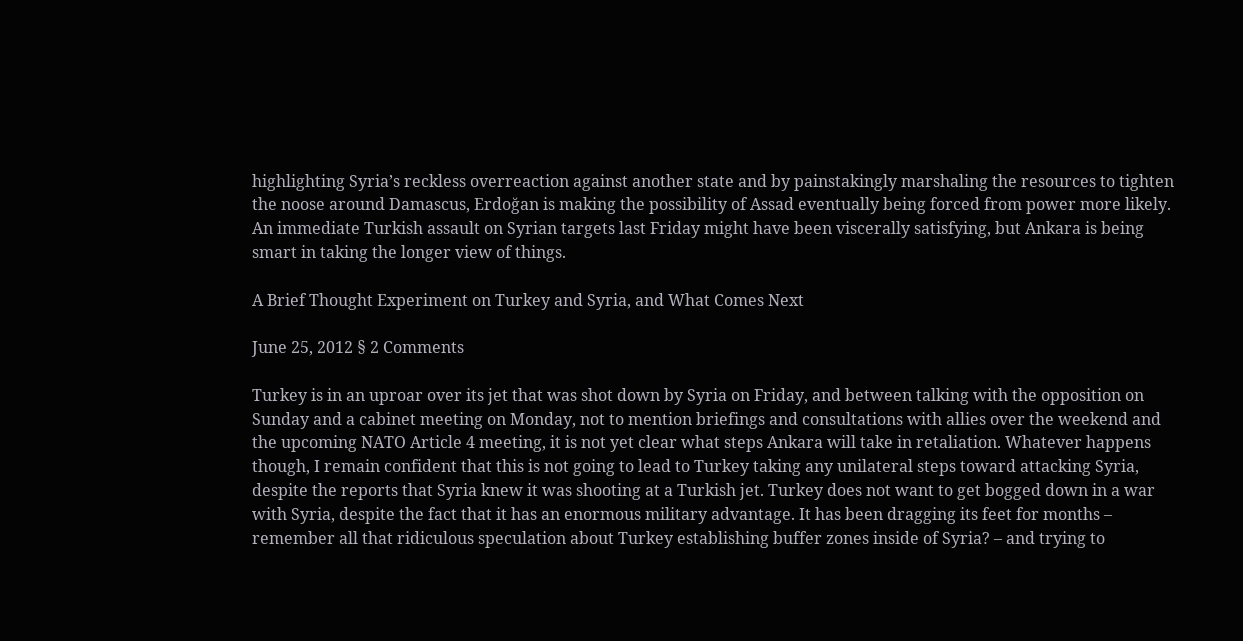highlighting Syria’s reckless overreaction against another state and by painstakingly marshaling the resources to tighten the noose around Damascus, Erdoğan is making the possibility of Assad eventually being forced from power more likely. An immediate Turkish assault on Syrian targets last Friday might have been viscerally satisfying, but Ankara is being smart in taking the longer view of things.

A Brief Thought Experiment on Turkey and Syria, and What Comes Next

June 25, 2012 § 2 Comments

Turkey is in an uproar over its jet that was shot down by Syria on Friday, and between talking with the opposition on Sunday and a cabinet meeting on Monday, not to mention briefings and consultations with allies over the weekend and the upcoming NATO Article 4 meeting, it is not yet clear what steps Ankara will take in retaliation. Whatever happens though, I remain confident that this is not going to lead to Turkey taking any unilateral steps toward attacking Syria, despite the reports that Syria knew it was shooting at a Turkish jet. Turkey does not want to get bogged down in a war with Syria, despite the fact that it has an enormous military advantage. It has been dragging its feet for months – remember all that ridiculous speculation about Turkey establishing buffer zones inside of Syria? – and trying to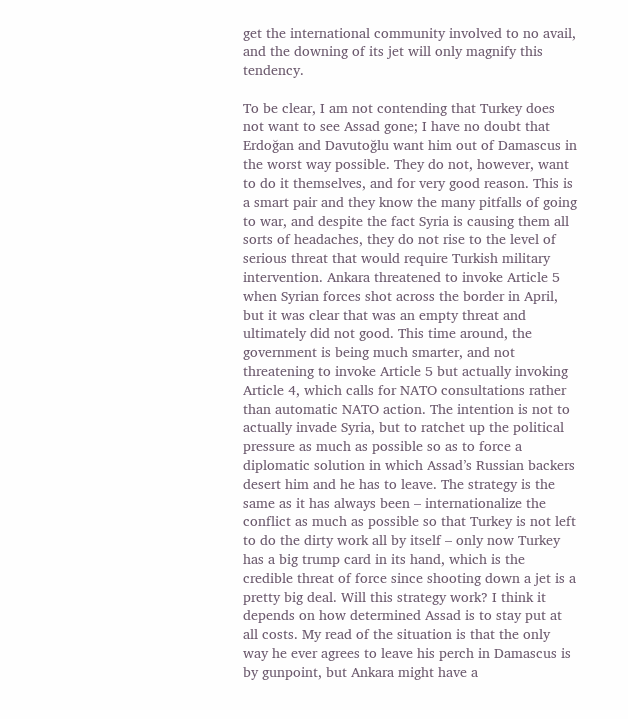get the international community involved to no avail, and the downing of its jet will only magnify this tendency.

To be clear, I am not contending that Turkey does not want to see Assad gone; I have no doubt that Erdoğan and Davutoğlu want him out of Damascus in the worst way possible. They do not, however, want to do it themselves, and for very good reason. This is a smart pair and they know the many pitfalls of going to war, and despite the fact Syria is causing them all sorts of headaches, they do not rise to the level of serious threat that would require Turkish military intervention. Ankara threatened to invoke Article 5 when Syrian forces shot across the border in April, but it was clear that was an empty threat and ultimately did not good. This time around, the government is being much smarter, and not threatening to invoke Article 5 but actually invoking Article 4, which calls for NATO consultations rather than automatic NATO action. The intention is not to actually invade Syria, but to ratchet up the political pressure as much as possible so as to force a diplomatic solution in which Assad’s Russian backers desert him and he has to leave. The strategy is the same as it has always been – internationalize the conflict as much as possible so that Turkey is not left to do the dirty work all by itself – only now Turkey has a big trump card in its hand, which is the credible threat of force since shooting down a jet is a pretty big deal. Will this strategy work? I think it depends on how determined Assad is to stay put at all costs. My read of the situation is that the only way he ever agrees to leave his perch in Damascus is by gunpoint, but Ankara might have a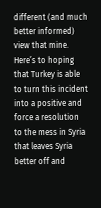different (and much better informed) view that mine. Here’s to hoping that Turkey is able to turn this incident into a positive and force a resolution to the mess in Syria that leaves Syria better off and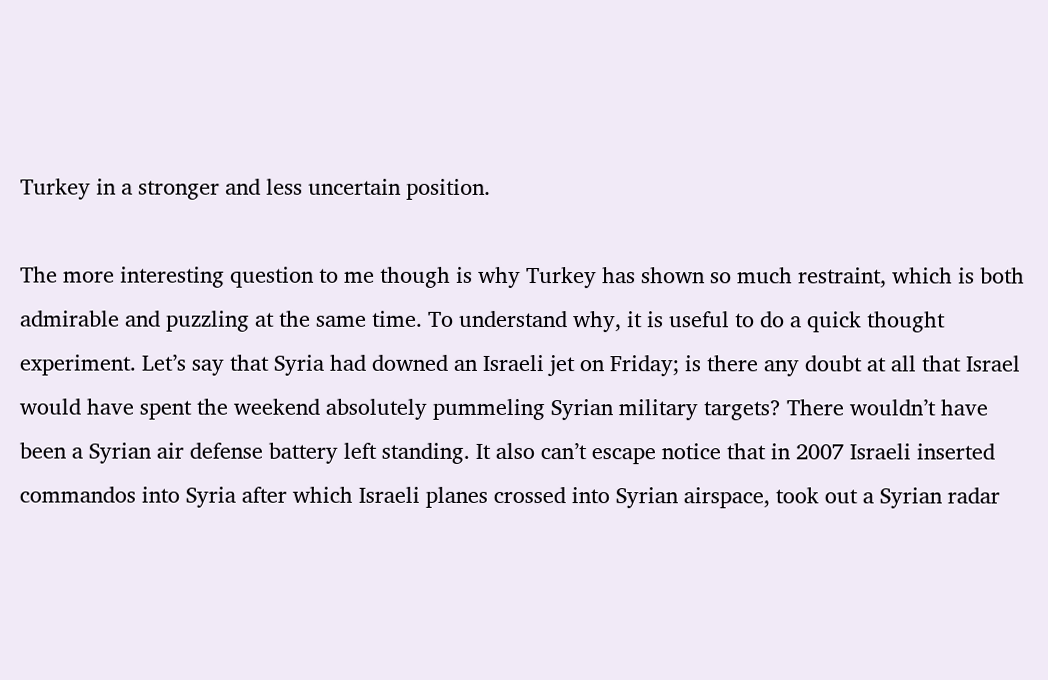Turkey in a stronger and less uncertain position.

The more interesting question to me though is why Turkey has shown so much restraint, which is both admirable and puzzling at the same time. To understand why, it is useful to do a quick thought experiment. Let’s say that Syria had downed an Israeli jet on Friday; is there any doubt at all that Israel would have spent the weekend absolutely pummeling Syrian military targets? There wouldn’t have been a Syrian air defense battery left standing. It also can’t escape notice that in 2007 Israeli inserted commandos into Syria after which Israeli planes crossed into Syrian airspace, took out a Syrian radar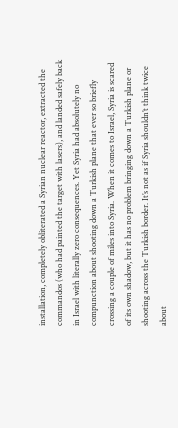installation, completely obliterated a Syrian nuclear reactor, extracted the commandos (who had painted the target with lasers), and landed safely back in Israel with literally zero consequences. Yet Syria had absolutely no compunction about shooting down a Turkish plane that ever so briefly crossing a couple of miles into Syria. When it comes to Israel, Syria is scared of its own shadow, but it has no problem bringing down a Turkish plane or shooting across the Turkish border. It’s not as if Syria shouldn’t think twice about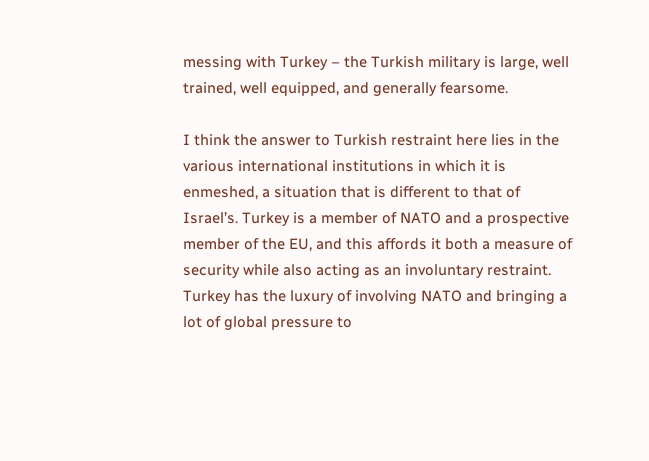messing with Turkey – the Turkish military is large, well trained, well equipped, and generally fearsome.

I think the answer to Turkish restraint here lies in the various international institutions in which it is enmeshed, a situation that is different to that of Israel’s. Turkey is a member of NATO and a prospective member of the EU, and this affords it both a measure of security while also acting as an involuntary restraint. Turkey has the luxury of involving NATO and bringing a lot of global pressure to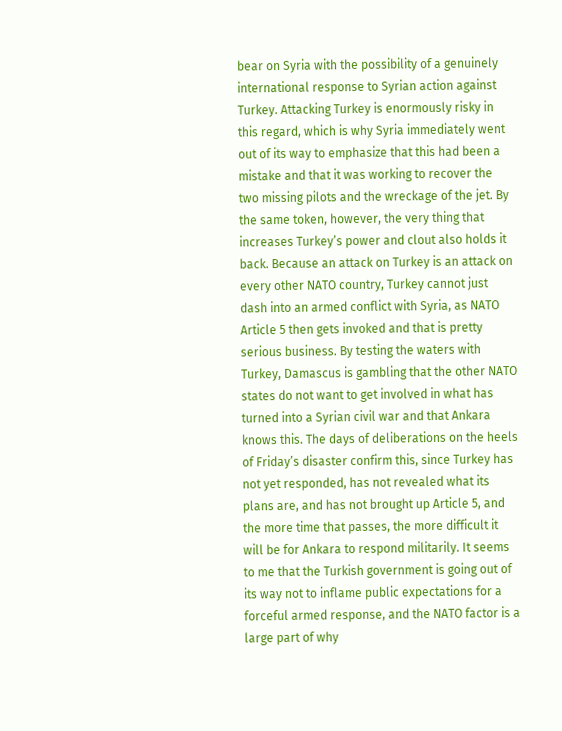bear on Syria with the possibility of a genuinely international response to Syrian action against Turkey. Attacking Turkey is enormously risky in this regard, which is why Syria immediately went out of its way to emphasize that this had been a mistake and that it was working to recover the two missing pilots and the wreckage of the jet. By the same token, however, the very thing that increases Turkey’s power and clout also holds it back. Because an attack on Turkey is an attack on every other NATO country, Turkey cannot just dash into an armed conflict with Syria, as NATO Article 5 then gets invoked and that is pretty serious business. By testing the waters with Turkey, Damascus is gambling that the other NATO states do not want to get involved in what has turned into a Syrian civil war and that Ankara knows this. The days of deliberations on the heels of Friday’s disaster confirm this, since Turkey has not yet responded, has not revealed what its plans are, and has not brought up Article 5, and the more time that passes, the more difficult it will be for Ankara to respond militarily. It seems to me that the Turkish government is going out of its way not to inflame public expectations for a forceful armed response, and the NATO factor is a large part of why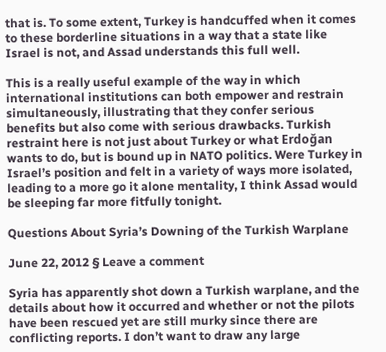that is. To some extent, Turkey is handcuffed when it comes to these borderline situations in a way that a state like Israel is not, and Assad understands this full well.

This is a really useful example of the way in which international institutions can both empower and restrain simultaneously, illustrating that they confer serious benefits but also come with serious drawbacks. Turkish restraint here is not just about Turkey or what Erdoğan wants to do, but is bound up in NATO politics. Were Turkey in Israel’s position and felt in a variety of ways more isolated, leading to a more go it alone mentality, I think Assad would be sleeping far more fitfully tonight.

Questions About Syria’s Downing of the Turkish Warplane

June 22, 2012 § Leave a comment

Syria has apparently shot down a Turkish warplane, and the details about how it occurred and whether or not the pilots have been rescued yet are still murky since there are conflicting reports. I don’t want to draw any large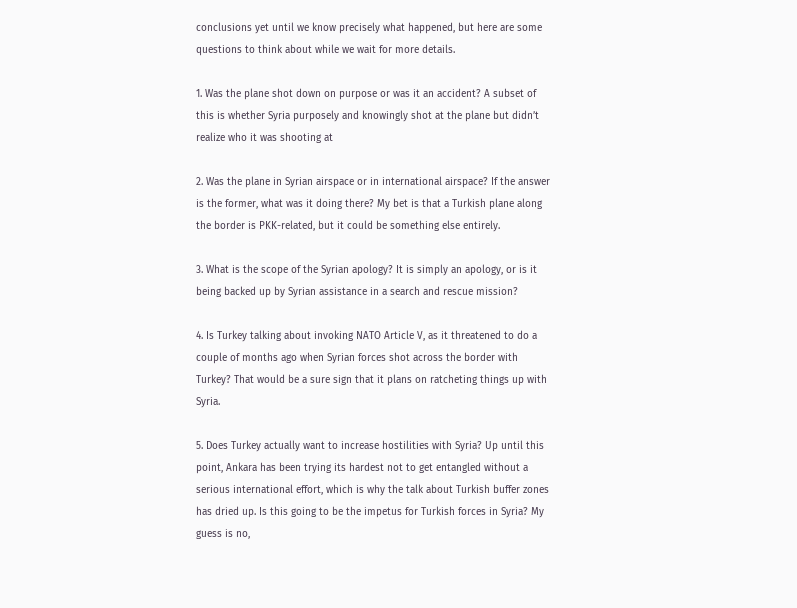conclusions yet until we know precisely what happened, but here are some questions to think about while we wait for more details.

1. Was the plane shot down on purpose or was it an accident? A subset of this is whether Syria purposely and knowingly shot at the plane but didn’t realize who it was shooting at

2. Was the plane in Syrian airspace or in international airspace? If the answer is the former, what was it doing there? My bet is that a Turkish plane along the border is PKK-related, but it could be something else entirely.

3. What is the scope of the Syrian apology? It is simply an apology, or is it being backed up by Syrian assistance in a search and rescue mission?

4. Is Turkey talking about invoking NATO Article V, as it threatened to do a couple of months ago when Syrian forces shot across the border with Turkey? That would be a sure sign that it plans on ratcheting things up with Syria.

5. Does Turkey actually want to increase hostilities with Syria? Up until this point, Ankara has been trying its hardest not to get entangled without a serious international effort, which is why the talk about Turkish buffer zones has dried up. Is this going to be the impetus for Turkish forces in Syria? My guess is no,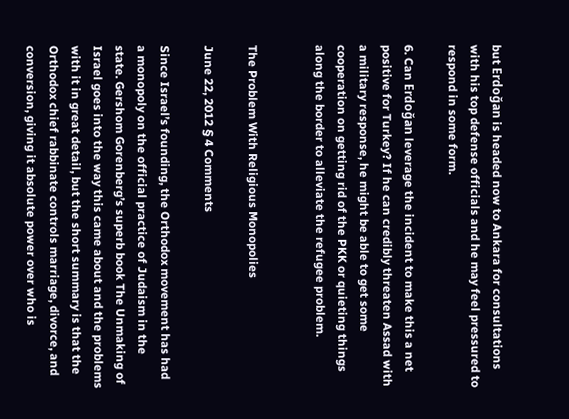but Erdoğan is headed now to Ankara for consultations with his top defense officials and he may feel pressured to respond in some form.

6. Can Erdoğan leverage the incident to make this a net positive for Turkey? If he can credibly threaten Assad with a military response, he might be able to get some cooperation on getting rid of the PKK or quieting things along the border to alleviate the refugee problem.


The Problem With Religious Monopolies

June 22, 2012 § 4 Comments

Since Israel’s founding, the Orthodox movement has had a monopoly on the official practice of Judaism in the state. Gershom Gorenberg’s superb book The Unmaking of Israel goes into the way this came about and the problems with it in great detail, but the short summary is that the Orthodox chief rabbinate controls marriage, divorce, and conversion, giving it absolute power over who is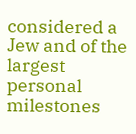considered a Jew and of the largest personal milestones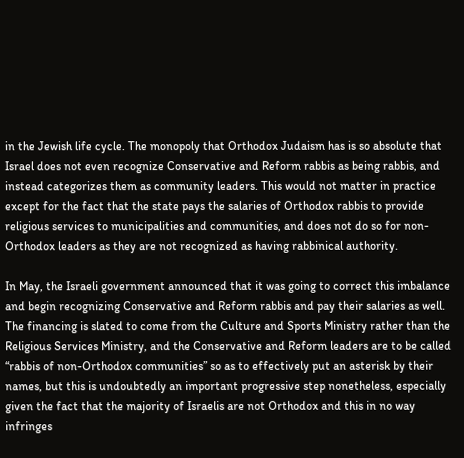in the Jewish life cycle. The monopoly that Orthodox Judaism has is so absolute that Israel does not even recognize Conservative and Reform rabbis as being rabbis, and instead categorizes them as community leaders. This would not matter in practice except for the fact that the state pays the salaries of Orthodox rabbis to provide religious services to municipalities and communities, and does not do so for non-Orthodox leaders as they are not recognized as having rabbinical authority.

In May, the Israeli government announced that it was going to correct this imbalance and begin recognizing Conservative and Reform rabbis and pay their salaries as well. The financing is slated to come from the Culture and Sports Ministry rather than the Religious Services Ministry, and the Conservative and Reform leaders are to be called “rabbis of non-Orthodox communities” so as to effectively put an asterisk by their names, but this is undoubtedly an important progressive step nonetheless, especially given the fact that the majority of Israelis are not Orthodox and this in no way infringes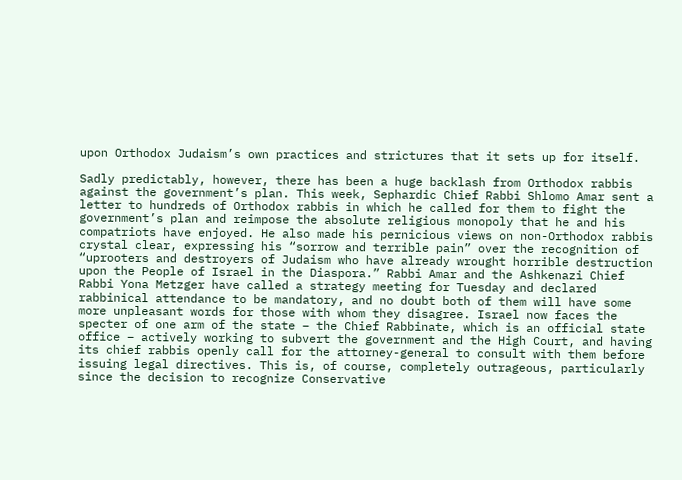upon Orthodox Judaism’s own practices and strictures that it sets up for itself.

Sadly predictably, however, there has been a huge backlash from Orthodox rabbis against the government’s plan. This week, Sephardic Chief Rabbi Shlomo Amar sent a letter to hundreds of Orthodox rabbis in which he called for them to fight the government’s plan and reimpose the absolute religious monopoly that he and his compatriots have enjoyed. He also made his pernicious views on non-Orthodox rabbis crystal clear, expressing his “sorrow and terrible pain” over the recognition of “uprooters and destroyers of Judaism who have already wrought horrible destruction upon the People of Israel in the Diaspora.” Rabbi Amar and the Ashkenazi Chief Rabbi Yona Metzger have called a strategy meeting for Tuesday and declared rabbinical attendance to be mandatory, and no doubt both of them will have some more unpleasant words for those with whom they disagree. Israel now faces the specter of one arm of the state – the Chief Rabbinate, which is an official state office – actively working to subvert the government and the High Court, and having its chief rabbis openly call for the attorney-general to consult with them before issuing legal directives. This is, of course, completely outrageous, particularly since the decision to recognize Conservative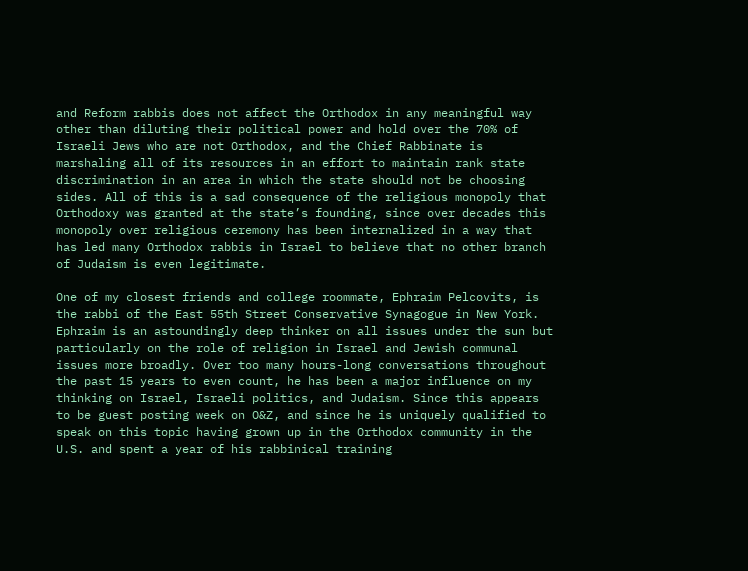and Reform rabbis does not affect the Orthodox in any meaningful way other than diluting their political power and hold over the 70% of Israeli Jews who are not Orthodox, and the Chief Rabbinate is marshaling all of its resources in an effort to maintain rank state discrimination in an area in which the state should not be choosing sides. All of this is a sad consequence of the religious monopoly that Orthodoxy was granted at the state’s founding, since over decades this monopoly over religious ceremony has been internalized in a way that has led many Orthodox rabbis in Israel to believe that no other branch of Judaism is even legitimate.

One of my closest friends and college roommate, Ephraim Pelcovits, is the rabbi of the East 55th Street Conservative Synagogue in New York. Ephraim is an astoundingly deep thinker on all issues under the sun but particularly on the role of religion in Israel and Jewish communal issues more broadly. Over too many hours-long conversations throughout the past 15 years to even count, he has been a major influence on my thinking on Israel, Israeli politics, and Judaism. Since this appears to be guest posting week on O&Z, and since he is uniquely qualified to speak on this topic having grown up in the Orthodox community in the U.S. and spent a year of his rabbinical training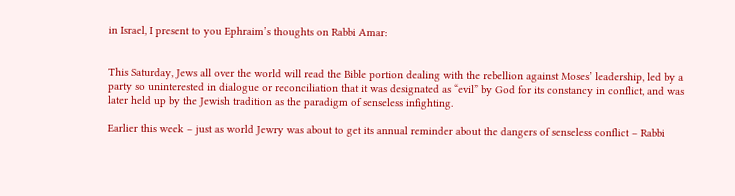in Israel, I present to you Ephraim’s thoughts on Rabbi Amar:


This Saturday, Jews all over the world will read the Bible portion dealing with the rebellion against Moses’ leadership, led by a party so uninterested in dialogue or reconciliation that it was designated as “evil” by God for its constancy in conflict, and was later held up by the Jewish tradition as the paradigm of senseless infighting.

Earlier this week – just as world Jewry was about to get its annual reminder about the dangers of senseless conflict – Rabbi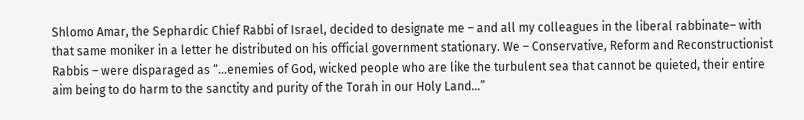Shlomo Amar, the Sephardic Chief Rabbi of Israel, decided to designate me – and all my colleagues in the liberal rabbinate– with that same moniker in a letter he distributed on his official government stationary. We – Conservative, Reform and Reconstructionist Rabbis – were disparaged as “…enemies of God, wicked people who are like the turbulent sea that cannot be quieted, their entire aim being to do harm to the sanctity and purity of the Torah in our Holy Land…”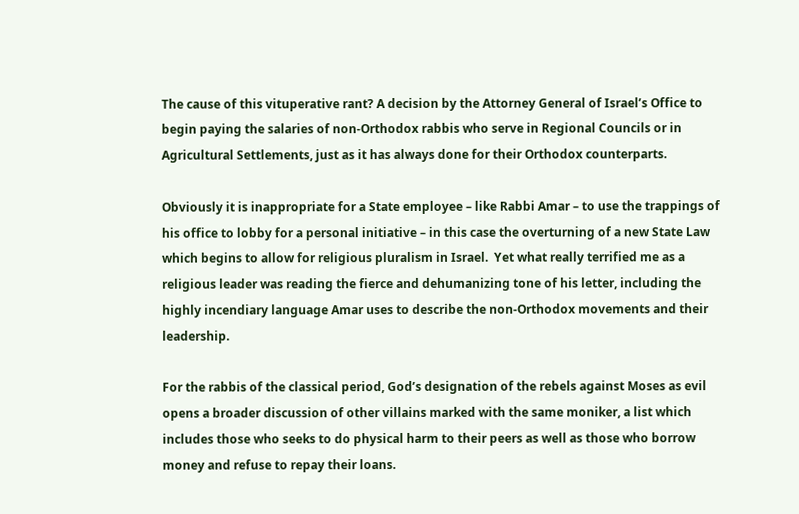The cause of this vituperative rant? A decision by the Attorney General of Israel’s Office to begin paying the salaries of non-Orthodox rabbis who serve in Regional Councils or in Agricultural Settlements, just as it has always done for their Orthodox counterparts.

Obviously it is inappropriate for a State employee – like Rabbi Amar – to use the trappings of his office to lobby for a personal initiative – in this case the overturning of a new State Law which begins to allow for religious pluralism in Israel.  Yet what really terrified me as a religious leader was reading the fierce and dehumanizing tone of his letter, including the highly incendiary language Amar uses to describe the non-Orthodox movements and their leadership.

For the rabbis of the classical period, God’s designation of the rebels against Moses as evil opens a broader discussion of other villains marked with the same moniker, a list which includes those who seeks to do physical harm to their peers as well as those who borrow money and refuse to repay their loans.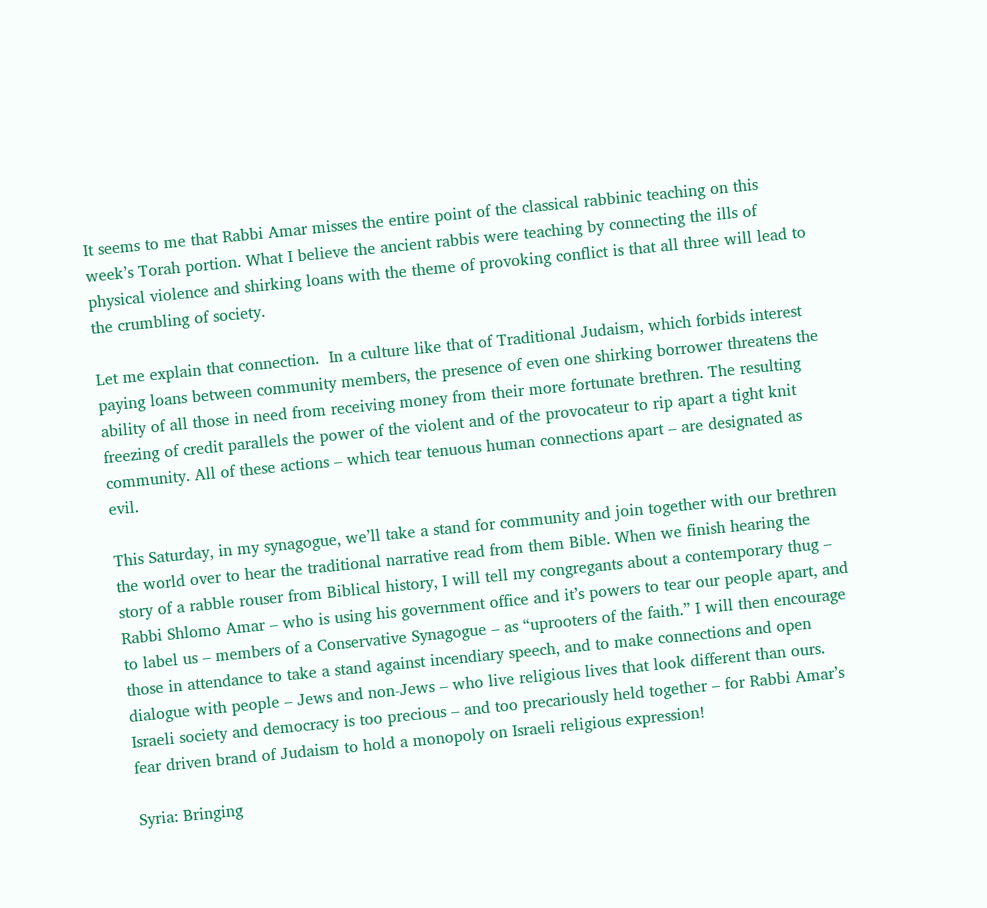It seems to me that Rabbi Amar misses the entire point of the classical rabbinic teaching on this week’s Torah portion. What I believe the ancient rabbis were teaching by connecting the ills of physical violence and shirking loans with the theme of provoking conflict is that all three will lead to the crumbling of society.

Let me explain that connection.  In a culture like that of Traditional Judaism, which forbids interest paying loans between community members, the presence of even one shirking borrower threatens the ability of all those in need from receiving money from their more fortunate brethren. The resulting freezing of credit parallels the power of the violent and of the provocateur to rip apart a tight knit community. All of these actions – which tear tenuous human connections apart – are designated as evil.

This Saturday, in my synagogue, we’ll take a stand for community and join together with our brethren the world over to hear the traditional narrative read from them Bible. When we finish hearing the story of a rabble rouser from Biblical history, I will tell my congregants about a contemporary thug – Rabbi Shlomo Amar – who is using his government office and it’s powers to tear our people apart, and to label us – members of a Conservative Synagogue – as “uprooters of the faith.” I will then encourage those in attendance to take a stand against incendiary speech, and to make connections and open dialogue with people – Jews and non-Jews – who live religious lives that look different than ours. Israeli society and democracy is too precious – and too precariously held together – for Rabbi Amar’s fear driven brand of Judaism to hold a monopoly on Israeli religious expression!

Syria: Bringing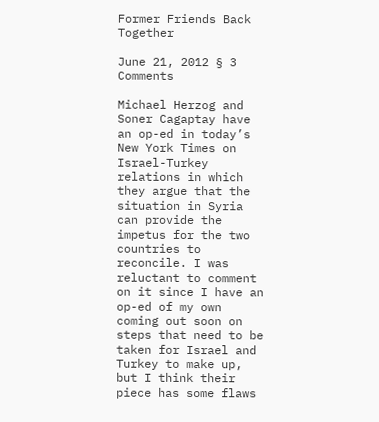Former Friends Back Together

June 21, 2012 § 3 Comments

Michael Herzog and Soner Cagaptay have an op-ed in today’s New York Times on Israel-Turkey relations in which they argue that the situation in Syria can provide the impetus for the two countries to reconcile. I was reluctant to comment on it since I have an op-ed of my own coming out soon on steps that need to be taken for Israel and Turkey to make up, but I think their piece has some flaws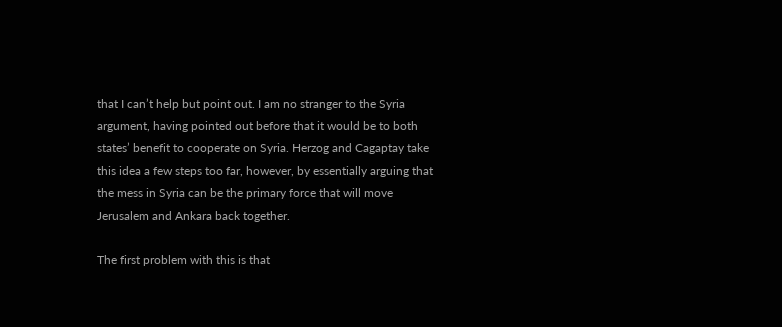that I can’t help but point out. I am no stranger to the Syria argument, having pointed out before that it would be to both states’ benefit to cooperate on Syria. Herzog and Cagaptay take this idea a few steps too far, however, by essentially arguing that the mess in Syria can be the primary force that will move Jerusalem and Ankara back together.

The first problem with this is that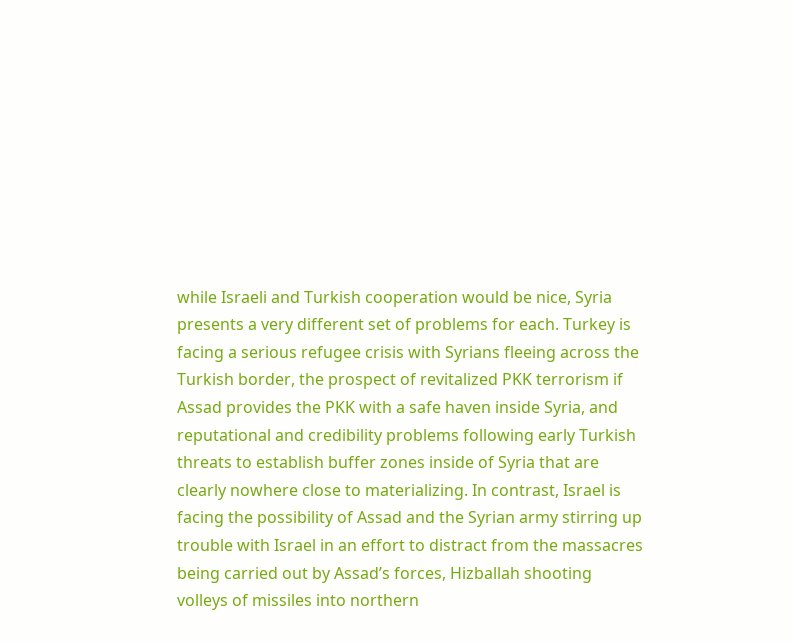while Israeli and Turkish cooperation would be nice, Syria presents a very different set of problems for each. Turkey is facing a serious refugee crisis with Syrians fleeing across the Turkish border, the prospect of revitalized PKK terrorism if Assad provides the PKK with a safe haven inside Syria, and reputational and credibility problems following early Turkish threats to establish buffer zones inside of Syria that are clearly nowhere close to materializing. In contrast, Israel is facing the possibility of Assad and the Syrian army stirring up trouble with Israel in an effort to distract from the massacres being carried out by Assad’s forces, Hizballah shooting volleys of missiles into northern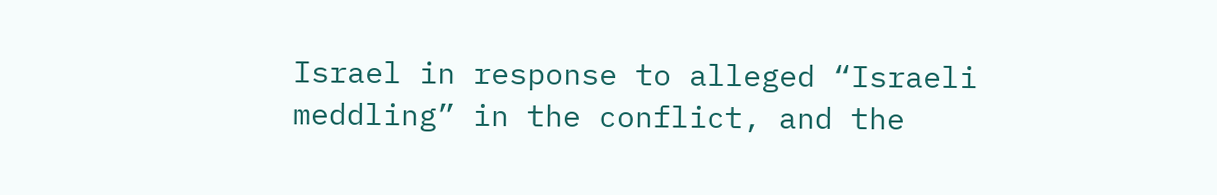Israel in response to alleged “Israeli meddling” in the conflict, and the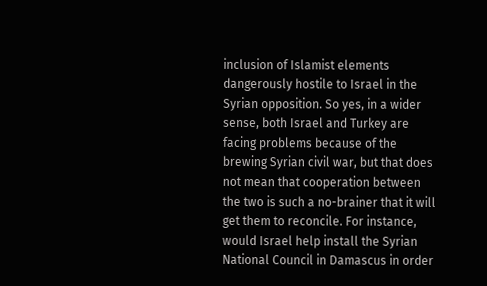inclusion of Islamist elements dangerously hostile to Israel in the Syrian opposition. So yes, in a wider sense, both Israel and Turkey are facing problems because of the brewing Syrian civil war, but that does not mean that cooperation between the two is such a no-brainer that it will get them to reconcile. For instance, would Israel help install the Syrian National Council in Damascus in order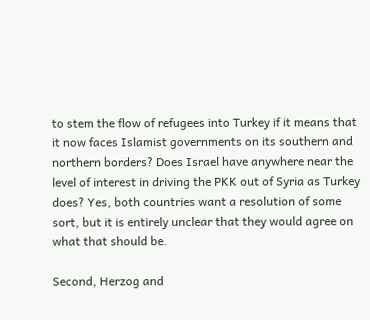to stem the flow of refugees into Turkey if it means that it now faces Islamist governments on its southern and northern borders? Does Israel have anywhere near the level of interest in driving the PKK out of Syria as Turkey does? Yes, both countries want a resolution of some sort, but it is entirely unclear that they would agree on what that should be.

Second, Herzog and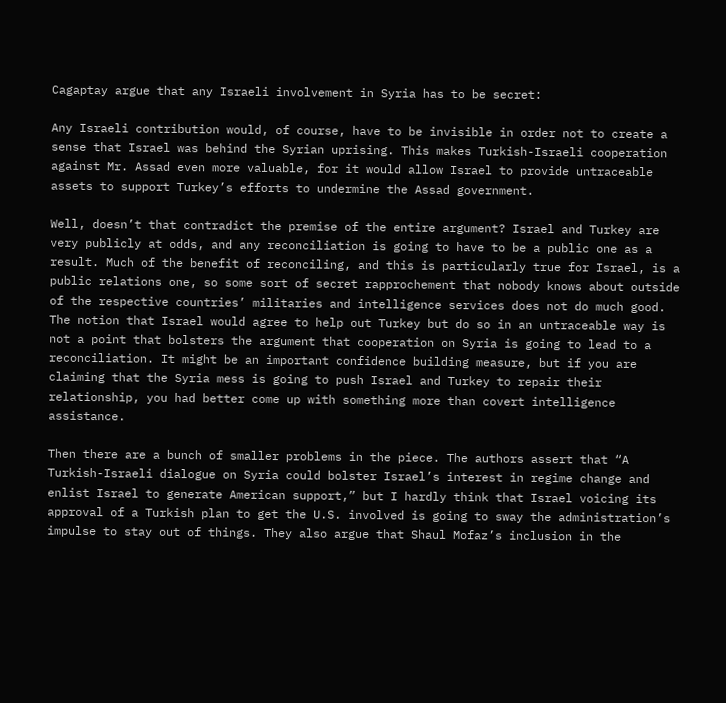Cagaptay argue that any Israeli involvement in Syria has to be secret:

Any Israeli contribution would, of course, have to be invisible in order not to create a sense that Israel was behind the Syrian uprising. This makes Turkish-Israeli cooperation against Mr. Assad even more valuable, for it would allow Israel to provide untraceable assets to support Turkey’s efforts to undermine the Assad government.

Well, doesn’t that contradict the premise of the entire argument? Israel and Turkey are very publicly at odds, and any reconciliation is going to have to be a public one as a result. Much of the benefit of reconciling, and this is particularly true for Israel, is a public relations one, so some sort of secret rapprochement that nobody knows about outside of the respective countries’ militaries and intelligence services does not do much good. The notion that Israel would agree to help out Turkey but do so in an untraceable way is not a point that bolsters the argument that cooperation on Syria is going to lead to a reconciliation. It might be an important confidence building measure, but if you are claiming that the Syria mess is going to push Israel and Turkey to repair their relationship, you had better come up with something more than covert intelligence assistance.

Then there are a bunch of smaller problems in the piece. The authors assert that “A Turkish-Israeli dialogue on Syria could bolster Israel’s interest in regime change and enlist Israel to generate American support,” but I hardly think that Israel voicing its approval of a Turkish plan to get the U.S. involved is going to sway the administration’s impulse to stay out of things. They also argue that Shaul Mofaz’s inclusion in the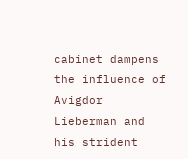cabinet dampens the influence of Avigdor Lieberman and his strident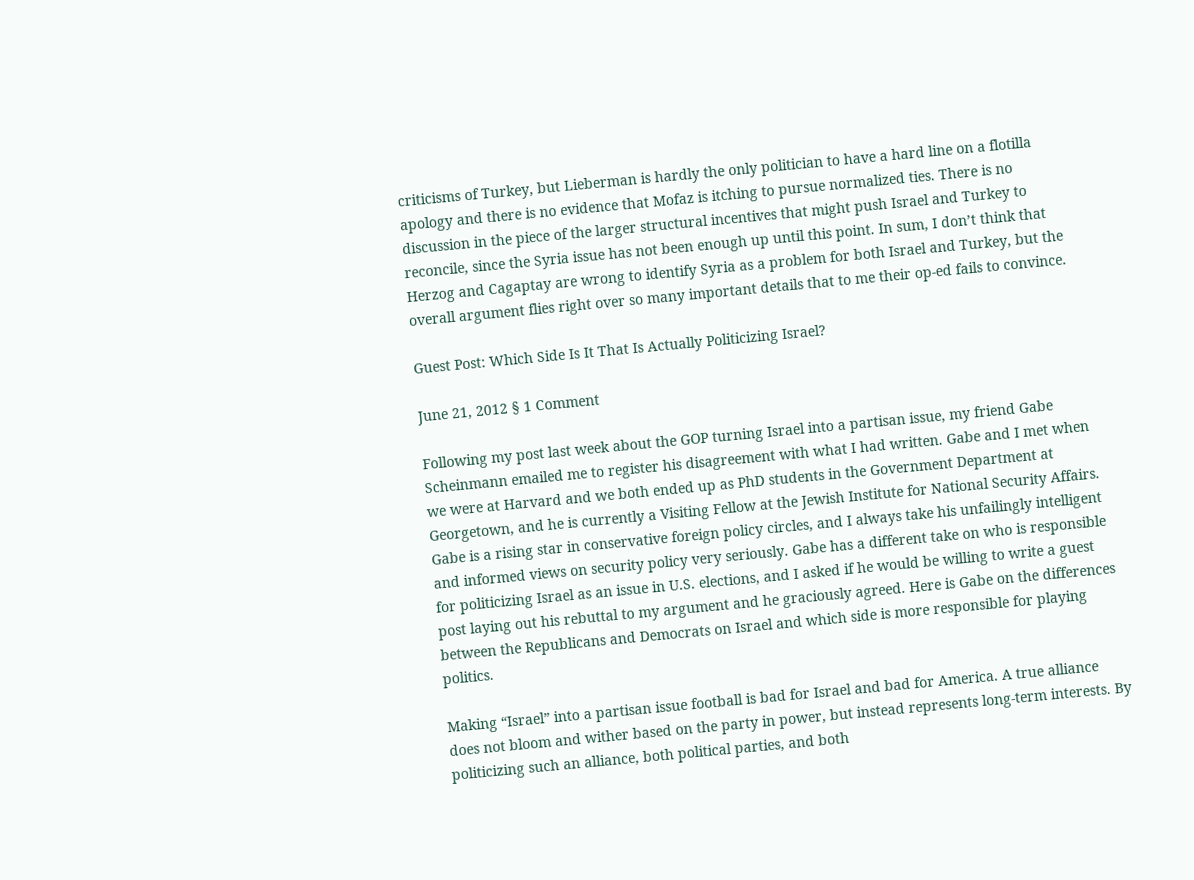criticisms of Turkey, but Lieberman is hardly the only politician to have a hard line on a flotilla apology and there is no evidence that Mofaz is itching to pursue normalized ties. There is no discussion in the piece of the larger structural incentives that might push Israel and Turkey to reconcile, since the Syria issue has not been enough up until this point. In sum, I don’t think that Herzog and Cagaptay are wrong to identify Syria as a problem for both Israel and Turkey, but the overall argument flies right over so many important details that to me their op-ed fails to convince.

Guest Post: Which Side Is It That Is Actually Politicizing Israel?

June 21, 2012 § 1 Comment

Following my post last week about the GOP turning Israel into a partisan issue, my friend Gabe Scheinmann emailed me to register his disagreement with what I had written. Gabe and I met when we were at Harvard and we both ended up as PhD students in the Government Department at Georgetown, and he is currently a Visiting Fellow at the Jewish Institute for National Security Affairs. Gabe is a rising star in conservative foreign policy circles, and I always take his unfailingly intelligent and informed views on security policy very seriously. Gabe has a different take on who is responsible for politicizing Israel as an issue in U.S. elections, and I asked if he would be willing to write a guest post laying out his rebuttal to my argument and he graciously agreed. Here is Gabe on the differences between the Republicans and Democrats on Israel and which side is more responsible for playing politics.

Making “Israel” into a partisan issue football is bad for Israel and bad for America. A true alliance does not bloom and wither based on the party in power, but instead represents long-term interests. By politicizing such an alliance, both political parties, and both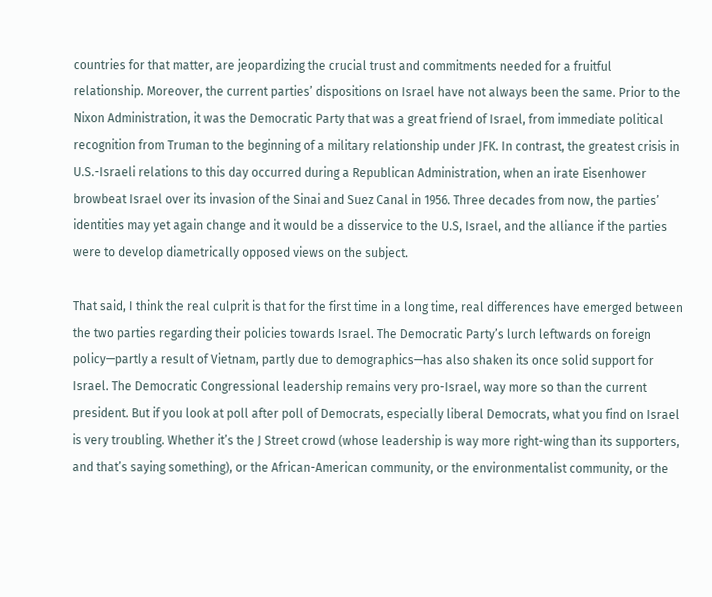countries for that matter, are jeopardizing the crucial trust and commitments needed for a fruitful relationship. Moreover, the current parties’ dispositions on Israel have not always been the same. Prior to the Nixon Administration, it was the Democratic Party that was a great friend of Israel, from immediate political recognition from Truman to the beginning of a military relationship under JFK. In contrast, the greatest crisis in U.S.-Israeli relations to this day occurred during a Republican Administration, when an irate Eisenhower browbeat Israel over its invasion of the Sinai and Suez Canal in 1956. Three decades from now, the parties’ identities may yet again change and it would be a disservice to the U.S, Israel, and the alliance if the parties were to develop diametrically opposed views on the subject.

That said, I think the real culprit is that for the first time in a long time, real differences have emerged between the two parties regarding their policies towards Israel. The Democratic Party’s lurch leftwards on foreign policy—partly a result of Vietnam, partly due to demographics—has also shaken its once solid support for Israel. The Democratic Congressional leadership remains very pro-Israel, way more so than the current president. But if you look at poll after poll of Democrats, especially liberal Democrats, what you find on Israel is very troubling. Whether it’s the J Street crowd (whose leadership is way more right-wing than its supporters, and that’s saying something), or the African-American community, or the environmentalist community, or the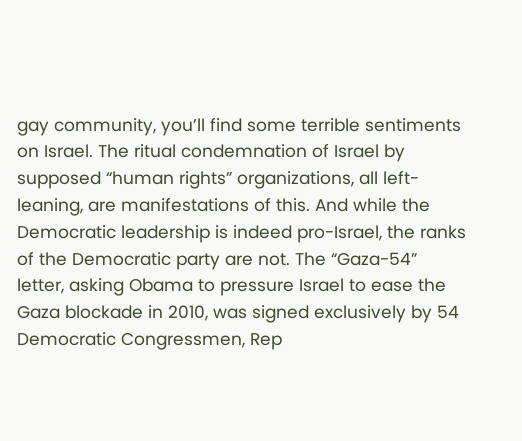gay community, you’ll find some terrible sentiments on Israel. The ritual condemnation of Israel by supposed “human rights” organizations, all left-leaning, are manifestations of this. And while the Democratic leadership is indeed pro-Israel, the ranks of the Democratic party are not. The “Gaza-54” letter, asking Obama to pressure Israel to ease the Gaza blockade in 2010, was signed exclusively by 54 Democratic Congressmen, Rep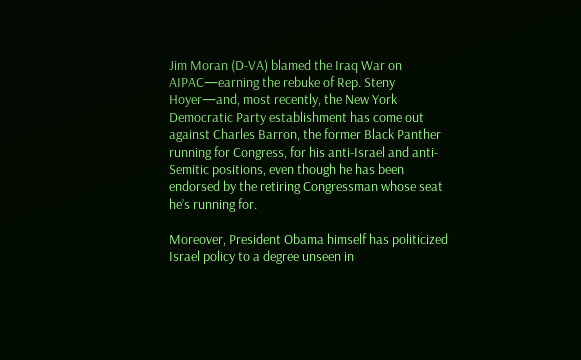Jim Moran (D-VA) blamed the Iraq War on AIPAC—earning the rebuke of Rep. Steny Hoyer—and, most recently, the New York Democratic Party establishment has come out against Charles Barron, the former Black Panther running for Congress, for his anti-Israel and anti-Semitic positions, even though he has been endorsed by the retiring Congressman whose seat he’s running for.

Moreover, President Obama himself has politicized Israel policy to a degree unseen in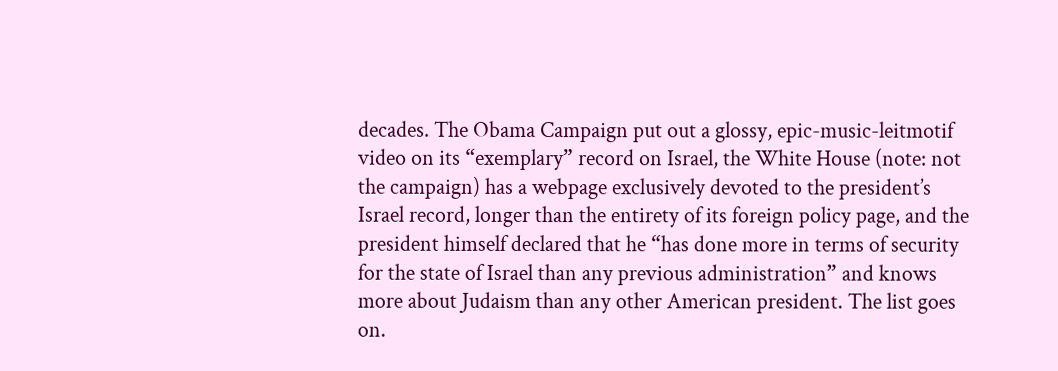decades. The Obama Campaign put out a glossy, epic-music-leitmotif video on its “exemplary” record on Israel, the White House (note: not the campaign) has a webpage exclusively devoted to the president’s Israel record, longer than the entirety of its foreign policy page, and the president himself declared that he “has done more in terms of security for the state of Israel than any previous administration” and knows more about Judaism than any other American president. The list goes on.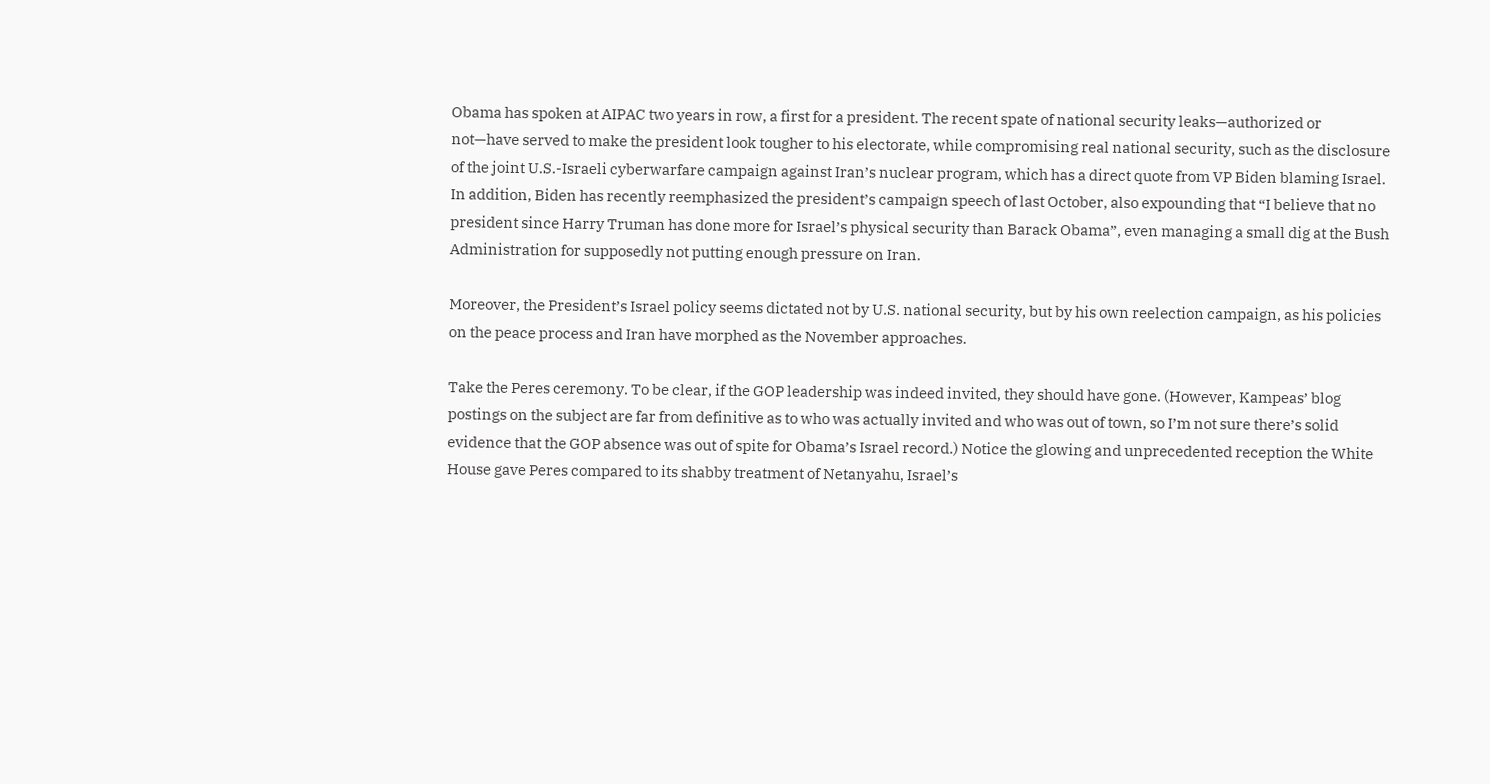Obama has spoken at AIPAC two years in row, a first for a president. The recent spate of national security leaks—authorized or not—have served to make the president look tougher to his electorate, while compromising real national security, such as the disclosure of the joint U.S.-Israeli cyberwarfare campaign against Iran’s nuclear program, which has a direct quote from VP Biden blaming Israel.  In addition, Biden has recently reemphasized the president’s campaign speech of last October, also expounding that “I believe that no president since Harry Truman has done more for Israel’s physical security than Barack Obama”, even managing a small dig at the Bush Administration for supposedly not putting enough pressure on Iran.

Moreover, the President’s Israel policy seems dictated not by U.S. national security, but by his own reelection campaign, as his policies on the peace process and Iran have morphed as the November approaches.

Take the Peres ceremony. To be clear, if the GOP leadership was indeed invited, they should have gone. (However, Kampeas’ blog postings on the subject are far from definitive as to who was actually invited and who was out of town, so I’m not sure there’s solid evidence that the GOP absence was out of spite for Obama’s Israel record.) Notice the glowing and unprecedented reception the White House gave Peres compared to its shabby treatment of Netanyahu, Israel’s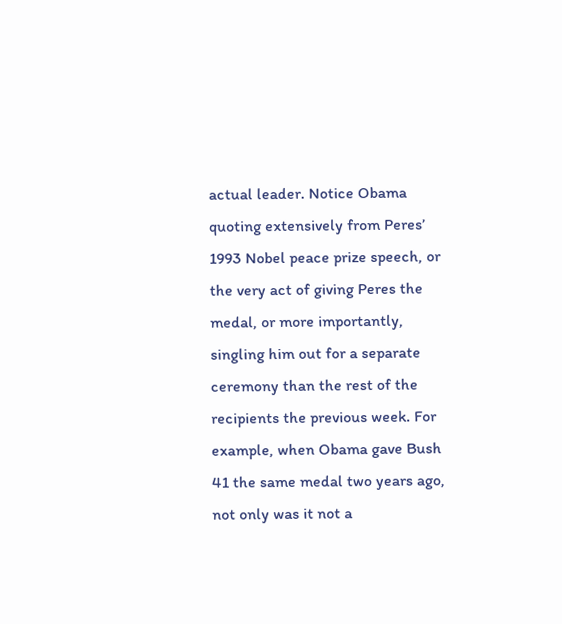actual leader. Notice Obama quoting extensively from Peres’ 1993 Nobel peace prize speech, or the very act of giving Peres the medal, or more importantly, singling him out for a separate ceremony than the rest of the recipients the previous week. For example, when Obama gave Bush 41 the same medal two years ago, not only was it not a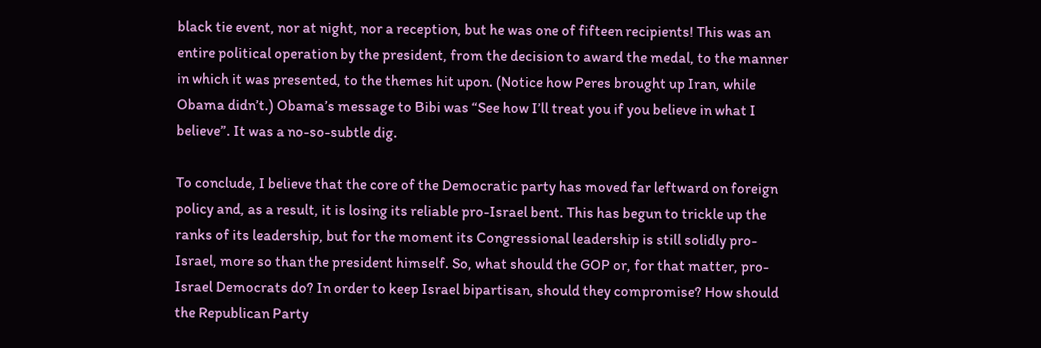black tie event, nor at night, nor a reception, but he was one of fifteen recipients! This was an entire political operation by the president, from the decision to award the medal, to the manner in which it was presented, to the themes hit upon. (Notice how Peres brought up Iran, while Obama didn’t.) Obama’s message to Bibi was “See how I’ll treat you if you believe in what I believe”. It was a no-so-subtle dig.

To conclude, I believe that the core of the Democratic party has moved far leftward on foreign policy and, as a result, it is losing its reliable pro-Israel bent. This has begun to trickle up the ranks of its leadership, but for the moment its Congressional leadership is still solidly pro-Israel, more so than the president himself. So, what should the GOP or, for that matter, pro-Israel Democrats do? In order to keep Israel bipartisan, should they compromise? How should the Republican Party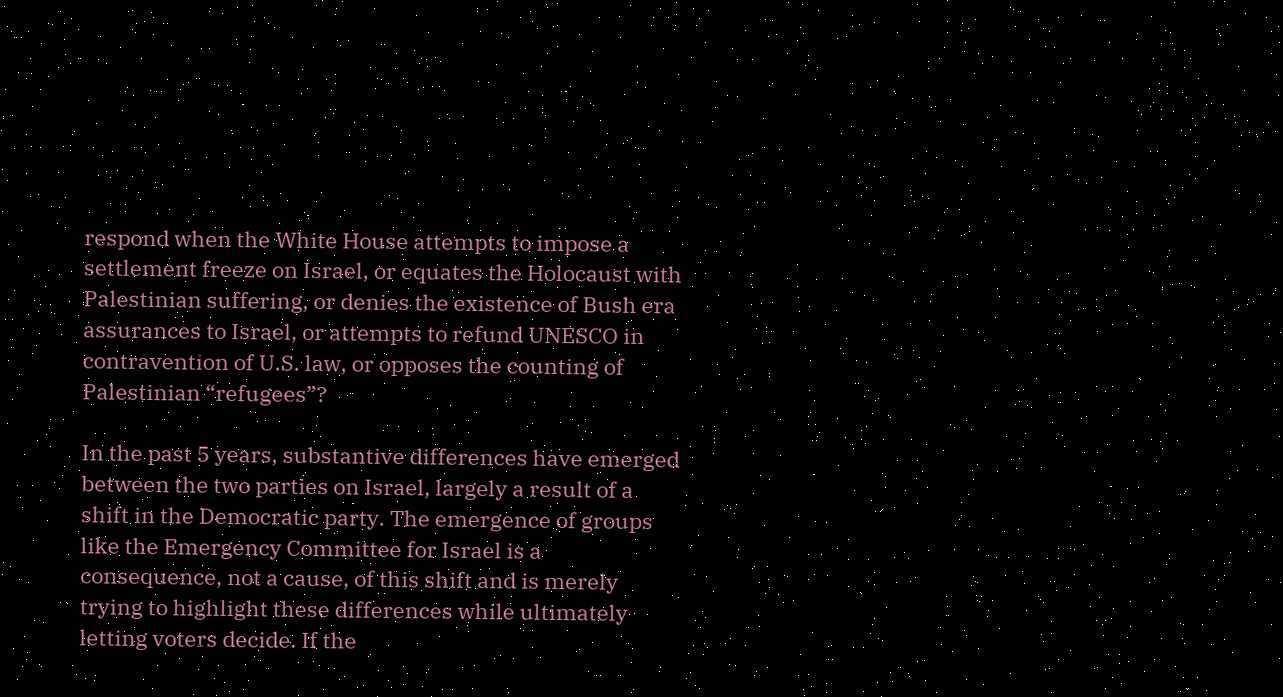respond when the White House attempts to impose a settlement freeze on Israel, or equates the Holocaust with Palestinian suffering, or denies the existence of Bush era assurances to Israel, or attempts to refund UNESCO in contravention of U.S. law, or opposes the counting of Palestinian “refugees”?

In the past 5 years, substantive differences have emerged between the two parties on Israel, largely a result of a shift in the Democratic party. The emergence of groups like the Emergency Committee for Israel is a consequence, not a cause, of this shift and is merely trying to highlight these differences while ultimately letting voters decide. If the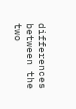differences between the two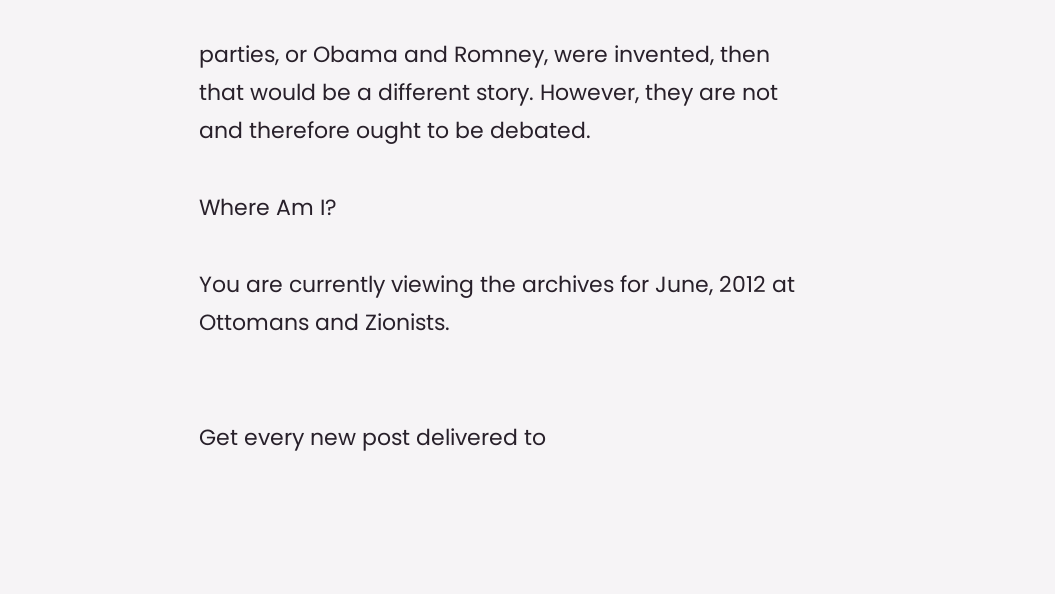parties, or Obama and Romney, were invented, then that would be a different story. However, they are not and therefore ought to be debated.

Where Am I?

You are currently viewing the archives for June, 2012 at Ottomans and Zionists.


Get every new post delivered to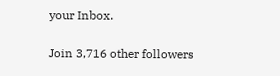your Inbox.

Join 3,716 other followers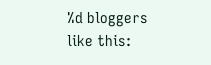%d bloggers like this: